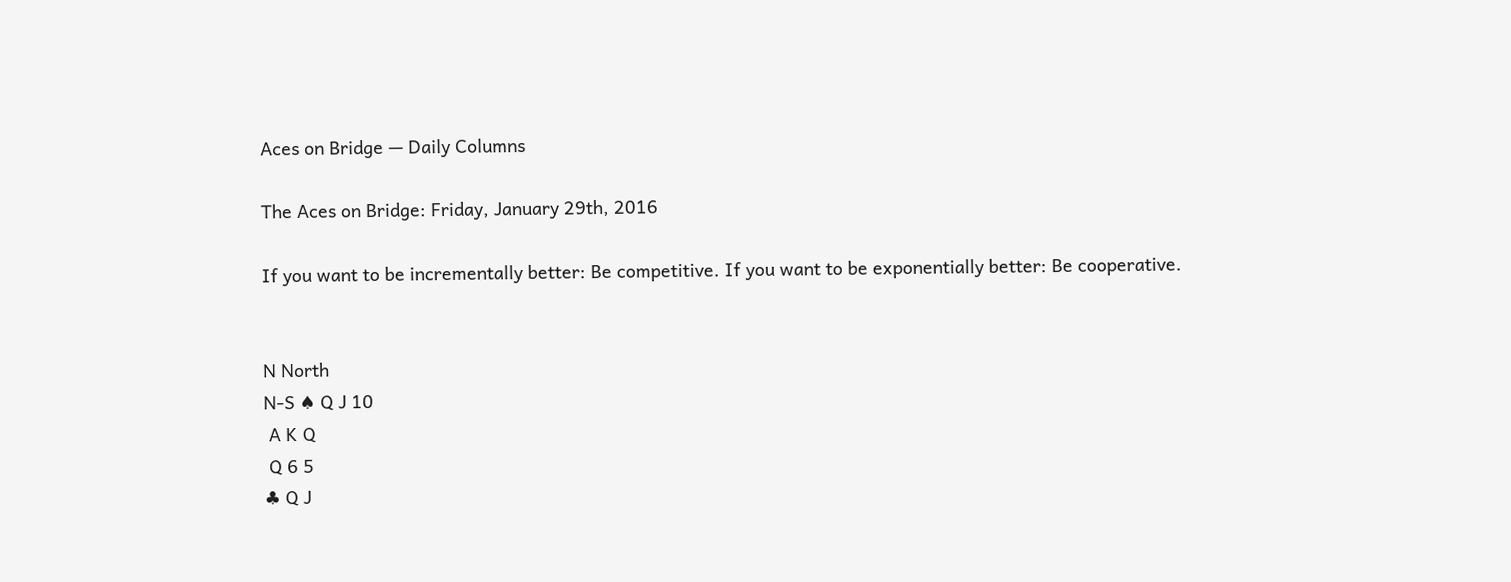Aces on Bridge — Daily Columns

The Aces on Bridge: Friday, January 29th, 2016

If you want to be incrementally better: Be competitive. If you want to be exponentially better: Be cooperative.


N North
N-S ♠ Q J 10
 A K Q
 Q 6 5
♣ Q J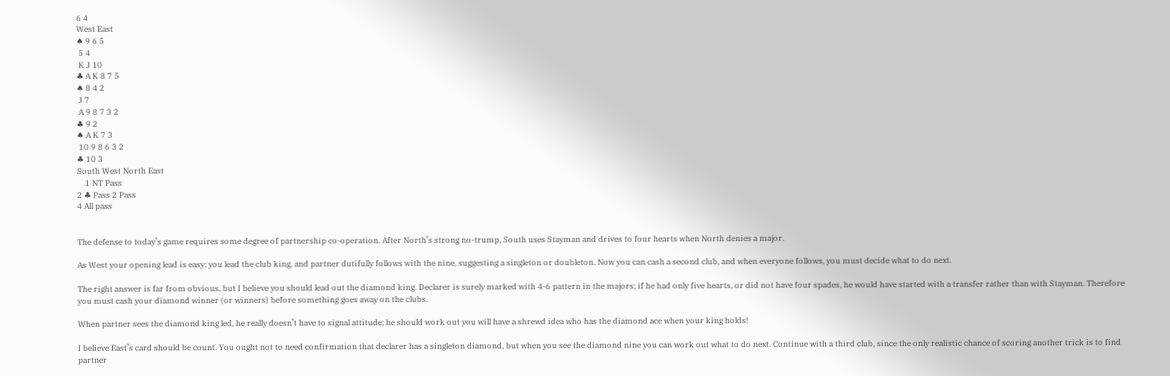6 4
West East
♠ 9 6 5
 5 4
 K J 10
♣ A K 8 7 5
♠ 8 4 2
 J 7
 A 9 8 7 3 2
♣ 9 2
♠ A K 7 3
 10 9 8 6 3 2
♣ 10 3
South West North East
    1 NT Pass
2 ♣ Pass 2 Pass
4 All pass


The defense to today’s game requires some degree of partnership co-operation. After North’s strong no-trump, South uses Stayman and drives to four hearts when North denies a major.

As West your opening lead is easy: you lead the club king, and partner dutifully follows with the nine, suggesting a singleton or doubleton. Now you can cash a second club, and when everyone follows, you must decide what to do next.

The right answer is far from obvious, but I believe you should lead out the diamond king. Declarer is surely marked with 4-6 pattern in the majors; if he had only five hearts, or did not have four spades, he would have started with a transfer rather than with Stayman. Therefore you must cash your diamond winner (or winners) before something goes away on the clubs.

When partner sees the diamond king led, he really doesn’t have to signal attitude; he should work out you will have a shrewd idea who has the diamond ace when your king holds!

I believe East’s card should be count. You ought not to need confirmation that declarer has a singleton diamond, but when you see the diamond nine you can work out what to do next. Continue with a third club, since the only realistic chance of scoring another trick is to find partner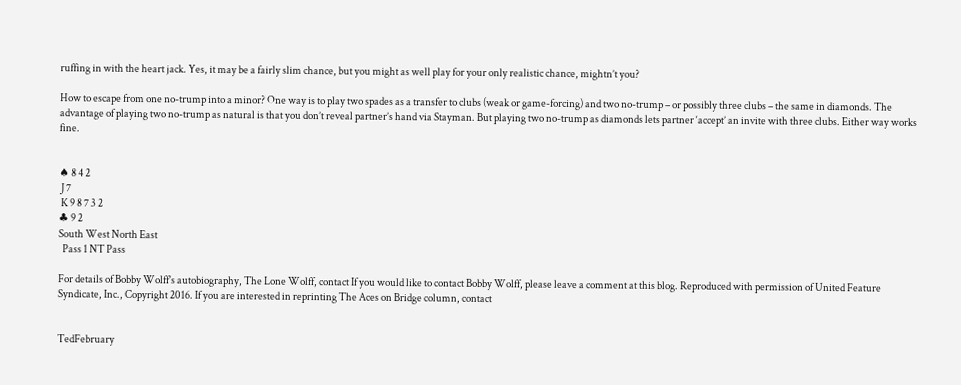ruffing in with the heart jack. Yes, it may be a fairly slim chance, but you might as well play for your only realistic chance, mightn’t you?

How to escape from one no-trump into a minor? One way is to play two spades as a transfer to clubs (weak or game-forcing) and two no-trump – or possibly three clubs – the same in diamonds. The advantage of playing two no-trump as natural is that you don’t reveal partner’s hand via Stayman. But playing two no-trump as diamonds lets partner ‘accept’ an invite with three clubs. Either way works fine.


♠ 8 4 2
 J 7
 K 9 8 7 3 2
♣ 9 2
South West North East
  Pass 1 NT Pass

For details of Bobby Wolff’s autobiography, The Lone Wolff, contact If you would like to contact Bobby Wolff, please leave a comment at this blog. Reproduced with permission of United Feature Syndicate, Inc., Copyright 2016. If you are interested in reprinting The Aces on Bridge column, contact


TedFebruary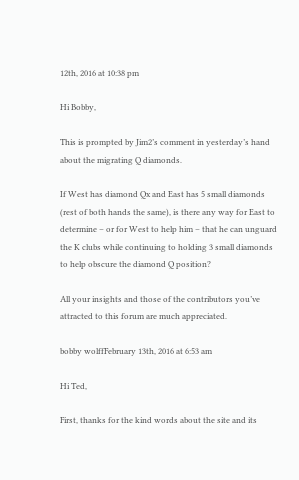12th, 2016 at 10:38 pm

Hi Bobby,

This is prompted by Jim2’s comment in yesterday’s hand about the migrating Q diamonds.

If West has diamond Qx and East has 5 small diamonds (rest of both hands the same), is there any way for East to determine – or for West to help him – that he can unguard the K clubs while continuing to holding 3 small diamonds to help obscure the diamond Q position?

All your insights and those of the contributors you’ve attracted to this forum are much appreciated.

bobby wolffFebruary 13th, 2016 at 6:53 am

Hi Ted,

First, thanks for the kind words about the site and its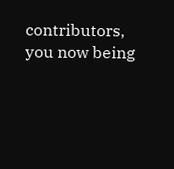contributors, you now being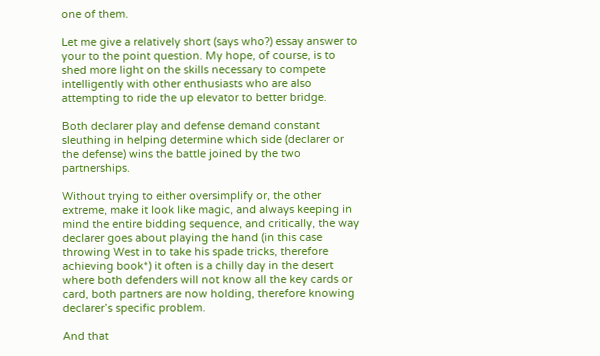one of them.

Let me give a relatively short (says who?) essay answer to your to the point question. My hope, of course, is to shed more light on the skills necessary to compete intelligently with other enthusiasts who are also attempting to ride the up elevator to better bridge.

Both declarer play and defense demand constant sleuthing in helping determine which side (declarer or the defense) wins the battle joined by the two partnerships.

Without trying to either oversimplify or, the other extreme, make it look like magic, and always keeping in mind the entire bidding sequence, and critically, the way declarer goes about playing the hand (in this case throwing West in to take his spade tricks, therefore achieving book*) it often is a chilly day in the desert where both defenders will not know all the key cards or card, both partners are now holding, therefore knowing declarer’s specific problem.

And that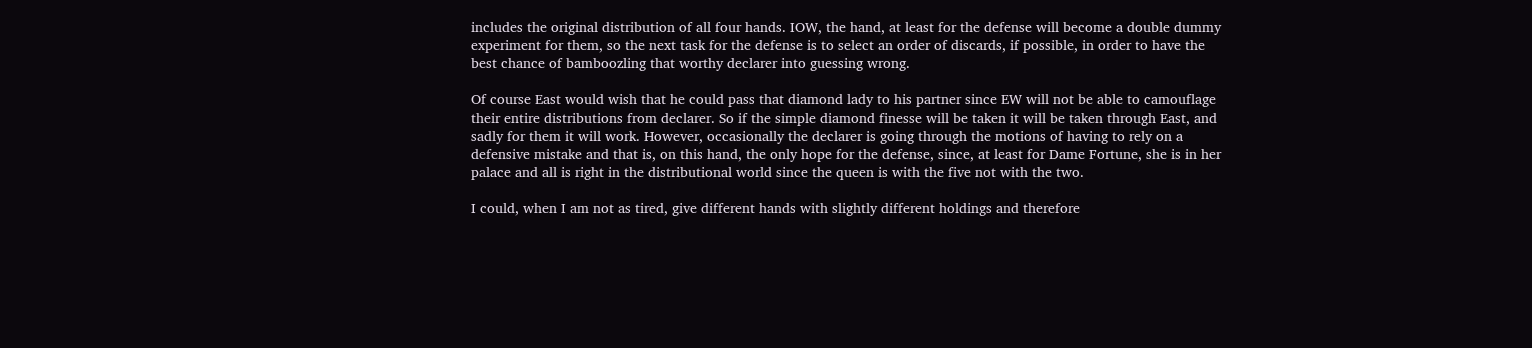includes the original distribution of all four hands. IOW, the hand, at least for the defense will become a double dummy experiment for them, so the next task for the defense is to select an order of discards, if possible, in order to have the best chance of bamboozling that worthy declarer into guessing wrong.

Of course East would wish that he could pass that diamond lady to his partner since EW will not be able to camouflage their entire distributions from declarer. So if the simple diamond finesse will be taken it will be taken through East, and sadly for them it will work. However, occasionally the declarer is going through the motions of having to rely on a defensive mistake and that is, on this hand, the only hope for the defense, since, at least for Dame Fortune, she is in her palace and all is right in the distributional world since the queen is with the five not with the two.

I could, when I am not as tired, give different hands with slightly different holdings and therefore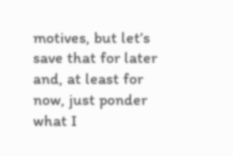motives, but let’s save that for later and, at least for now, just ponder what I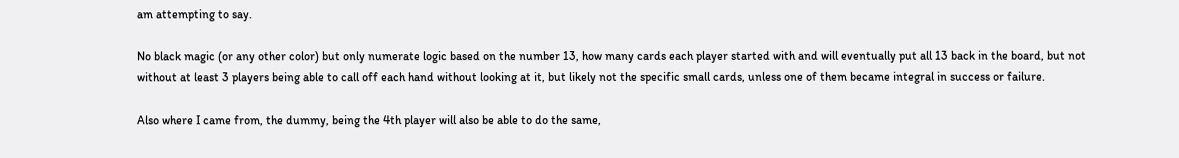am attempting to say.

No black magic (or any other color) but only numerate logic based on the number 13, how many cards each player started with and will eventually put all 13 back in the board, but not without at least 3 players being able to call off each hand without looking at it, but likely not the specific small cards, unless one of them became integral in success or failure.

Also where I came from, the dummy, being the 4th player will also be able to do the same,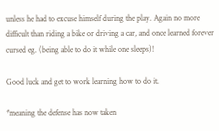unless he had to excuse himself during the play. Again no more difficult than riding a bike or driving a car, and once learned forever cursed eg. (being able to do it while one sleeps)!

Good luck and get to work learning how to do it.

*meaning the defense has now taken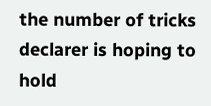the number of tricks declarer is hoping to hold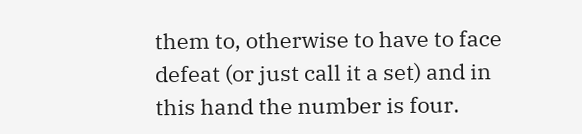them to, otherwise to have to face defeat (or just call it a set) and in this hand the number is four.